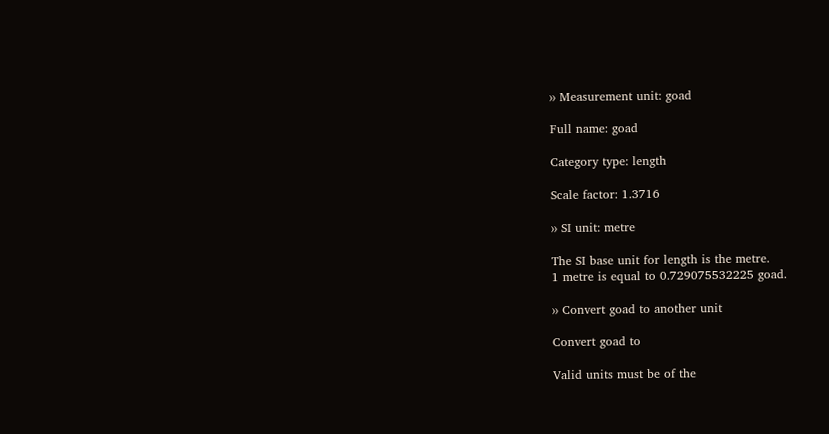›› Measurement unit: goad

Full name: goad

Category type: length

Scale factor: 1.3716

›› SI unit: metre

The SI base unit for length is the metre.
1 metre is equal to 0.729075532225 goad.

›› Convert goad to another unit

Convert goad to

Valid units must be of the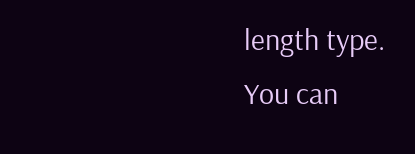length type.
You can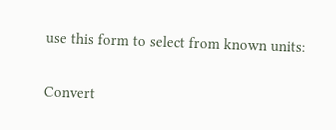use this form to select from known units:

Convert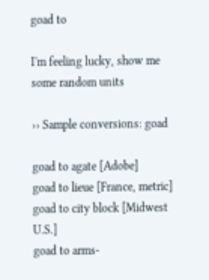goad to

I'm feeling lucky, show me some random units

›› Sample conversions: goad

goad to agate [Adobe]
goad to lieue [France, metric]
goad to city block [Midwest U.S.]
goad to arms-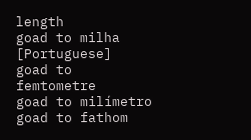length
goad to milha [Portuguese]
goad to femtometre
goad to milímetro
goad to fathom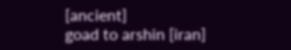[ancient]
goad to arshin [iran]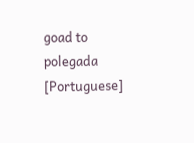goad to polegada [Portuguese]